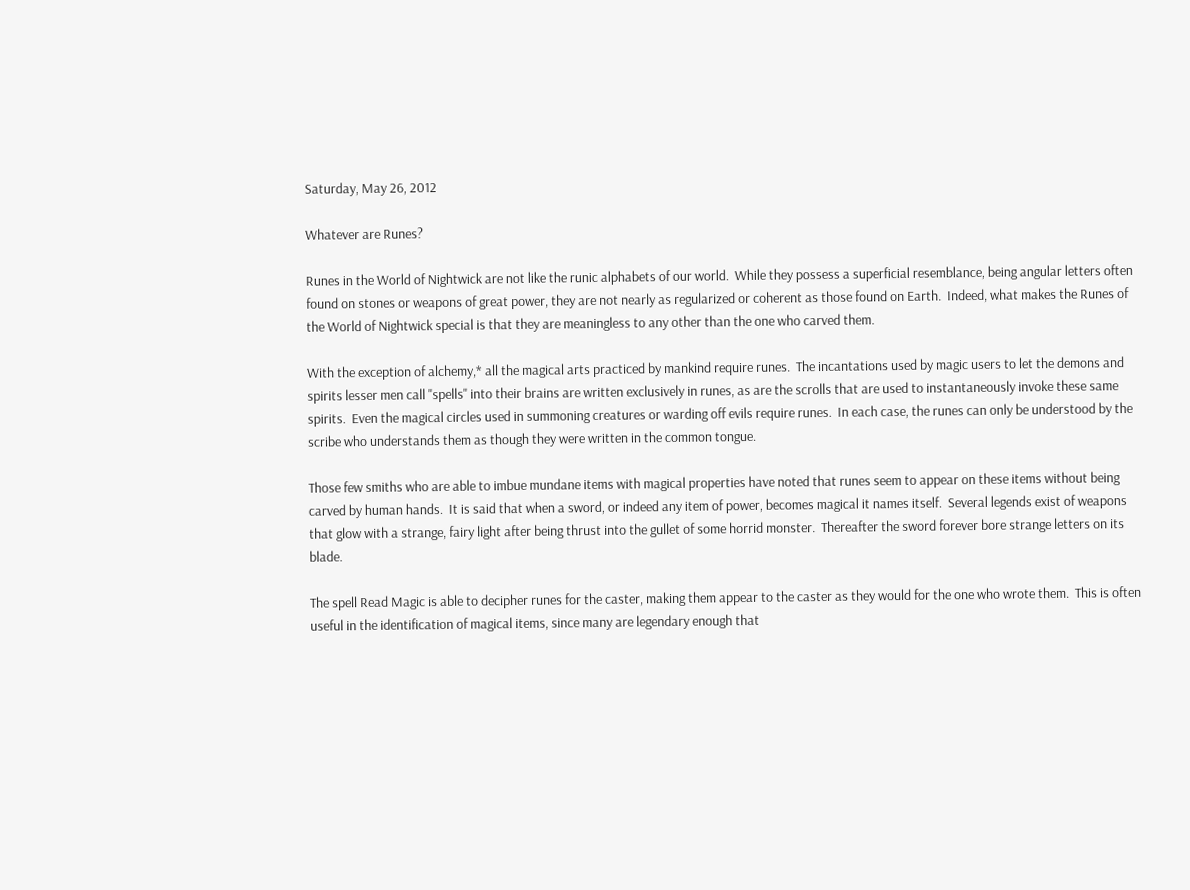Saturday, May 26, 2012

Whatever are Runes?

Runes in the World of Nightwick are not like the runic alphabets of our world.  While they possess a superficial resemblance, being angular letters often found on stones or weapons of great power, they are not nearly as regularized or coherent as those found on Earth.  Indeed, what makes the Runes of the World of Nightwick special is that they are meaningless to any other than the one who carved them.

With the exception of alchemy,* all the magical arts practiced by mankind require runes.  The incantations used by magic users to let the demons and spirits lesser men call "spells" into their brains are written exclusively in runes, as are the scrolls that are used to instantaneously invoke these same spirits.  Even the magical circles used in summoning creatures or warding off evils require runes.  In each case, the runes can only be understood by the scribe who understands them as though they were written in the common tongue.

Those few smiths who are able to imbue mundane items with magical properties have noted that runes seem to appear on these items without being carved by human hands.  It is said that when a sword, or indeed any item of power, becomes magical it names itself.  Several legends exist of weapons that glow with a strange, fairy light after being thrust into the gullet of some horrid monster.  Thereafter the sword forever bore strange letters on its blade.

The spell Read Magic is able to decipher runes for the caster, making them appear to the caster as they would for the one who wrote them.  This is often useful in the identification of magical items, since many are legendary enough that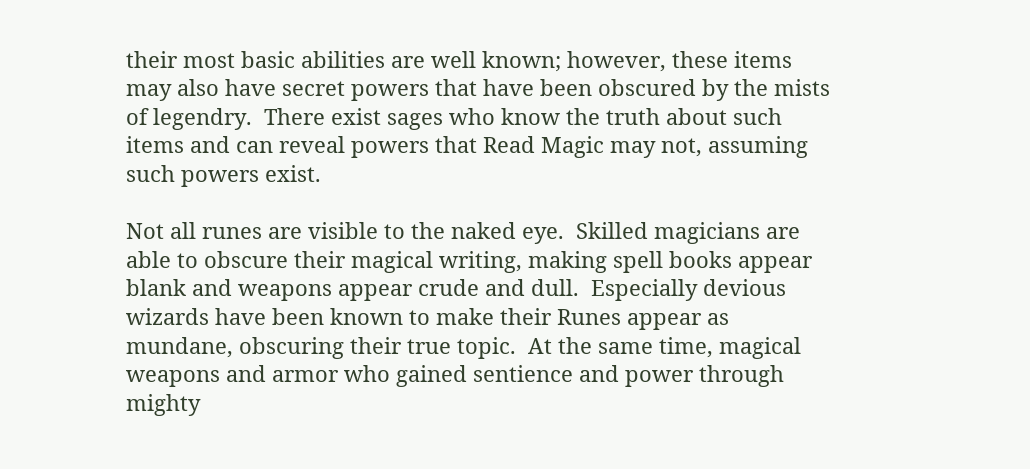their most basic abilities are well known; however, these items may also have secret powers that have been obscured by the mists of legendry.  There exist sages who know the truth about such items and can reveal powers that Read Magic may not, assuming such powers exist.

Not all runes are visible to the naked eye.  Skilled magicians are able to obscure their magical writing, making spell books appear blank and weapons appear crude and dull.  Especially devious wizards have been known to make their Runes appear as mundane, obscuring their true topic.  At the same time, magical weapons and armor who gained sentience and power through mighty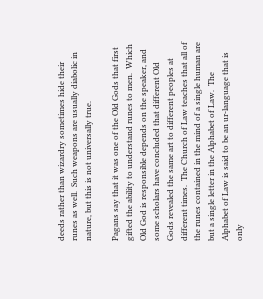deeds rather than wizardry sometimes hide their runes as well.  Such weapons are usually diabolic in nature, but this is not universally true.

Pagans say that it was one of the Old Gods that first gifted the ability to understand runes to men.  Which Old God is responsible depends on the speaker, and some scholars have concluded that different Old Gods revealed the same art to different peoples at different times.  The Church of Law teaches that all of the runes contained in the mind of a single human are but a single letter in the Alphabet of Law.  The Alphabet of Law is said to be an ur-language that is only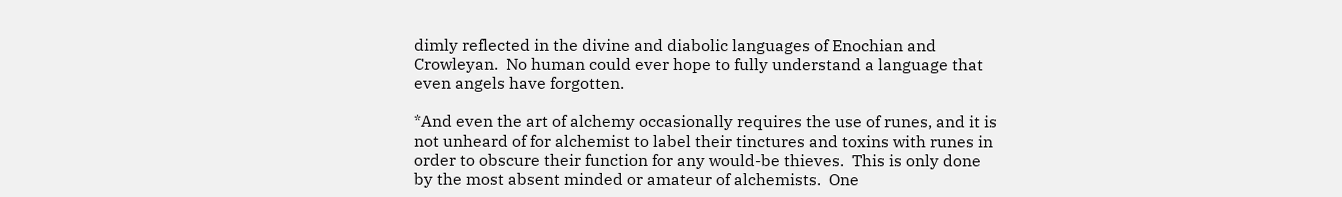dimly reflected in the divine and diabolic languages of Enochian and Crowleyan.  No human could ever hope to fully understand a language that even angels have forgotten.

*And even the art of alchemy occasionally requires the use of runes, and it is not unheard of for alchemist to label their tinctures and toxins with runes in order to obscure their function for any would-be thieves.  This is only done by the most absent minded or amateur of alchemists.  One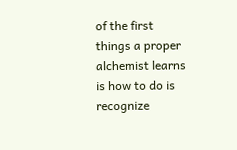of the first things a proper alchemist learns is how to do is recognize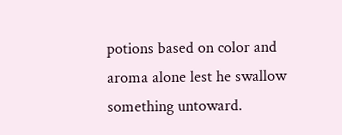potions based on color and aroma alone lest he swallow something untoward.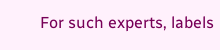For such experts, labels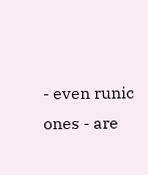- even runic ones - are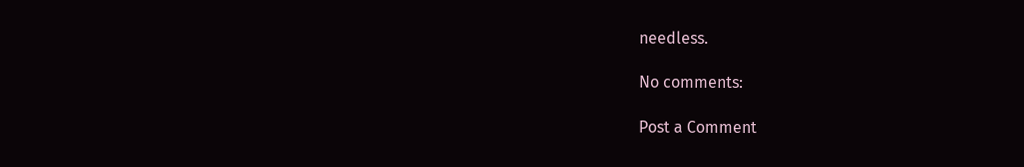needless.

No comments:

Post a Comment